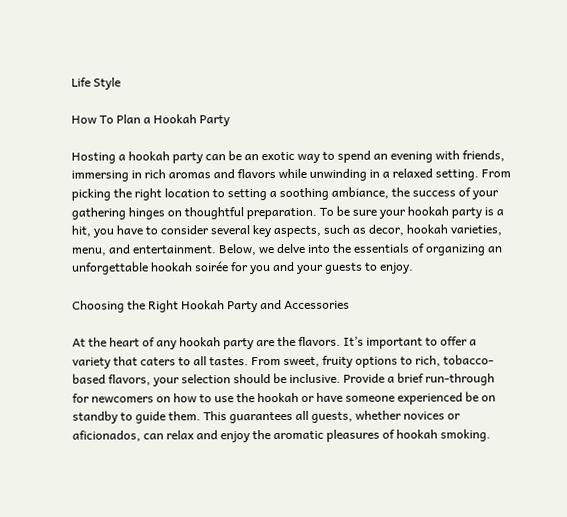Life Style

How To Plan a Hookah Party

Hosting a hookah party can be an exotic way to spend an evening with friends, immersing in rich aromas and flavors while unwinding in a relaxed setting. From picking the right location to setting a soothing ambiance, the success of your gathering hinges on thoughtful preparation. To be sure your hookah party is a hit, you have to consider several key aspects, such as decor, hookah varieties, menu, and entertainment. Below, we delve into the essentials of organizing an unforgettable hookah soirée for you and your guests to enjoy.

Choosing the Right Hookah Party and Accessories

At the heart of any hookah party are the flavors. It’s important to offer a variety that caters to all tastes. From sweet, fruity options to rich, tobacco-based flavors, your selection should be inclusive. Provide a brief run-through for newcomers on how to use the hookah or have someone experienced be on standby to guide them. This guarantees all guests, whether novices or aficionados, can relax and enjoy the aromatic pleasures of hookah smoking.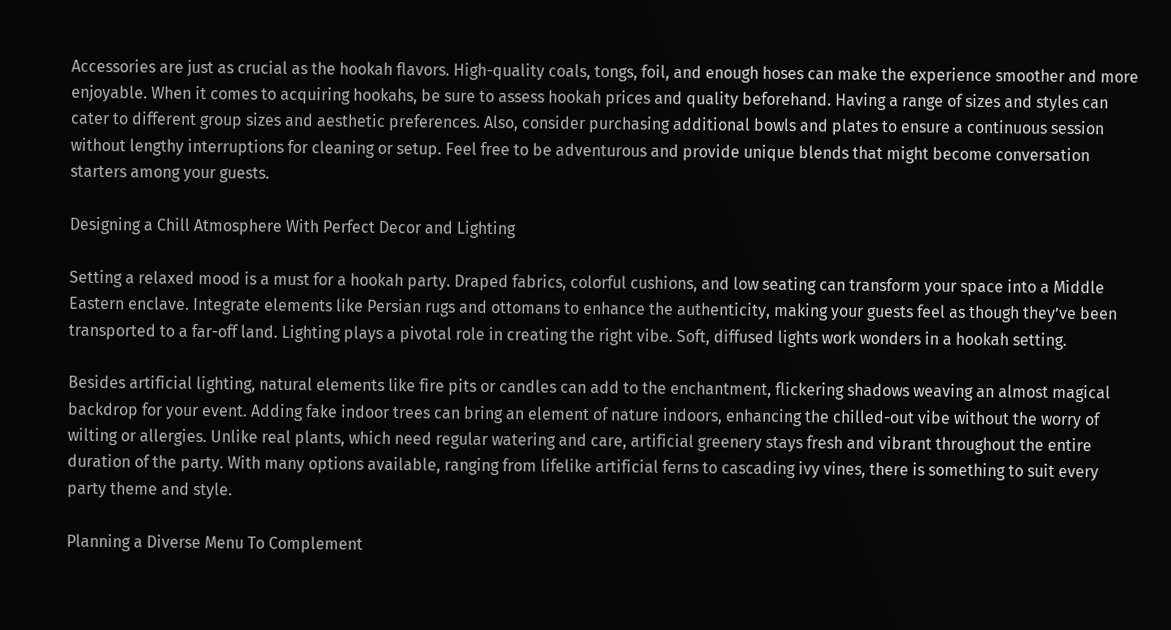Accessories are just as crucial as the hookah flavors. High-quality coals, tongs, foil, and enough hoses can make the experience smoother and more enjoyable. When it comes to acquiring hookahs, be sure to assess hookah prices and quality beforehand. Having a range of sizes and styles can cater to different group sizes and aesthetic preferences. Also, consider purchasing additional bowls and plates to ensure a continuous session without lengthy interruptions for cleaning or setup. Feel free to be adventurous and provide unique blends that might become conversation starters among your guests.

Designing a Chill Atmosphere With Perfect Decor and Lighting

Setting a relaxed mood is a must for a hookah party. Draped fabrics, colorful cushions, and low seating can transform your space into a Middle Eastern enclave. Integrate elements like Persian rugs and ottomans to enhance the authenticity, making your guests feel as though they’ve been transported to a far-off land. Lighting plays a pivotal role in creating the right vibe. Soft, diffused lights work wonders in a hookah setting.

Besides artificial lighting, natural elements like fire pits or candles can add to the enchantment, flickering shadows weaving an almost magical backdrop for your event. Adding fake indoor trees can bring an element of nature indoors, enhancing the chilled-out vibe without the worry of wilting or allergies. Unlike real plants, which need regular watering and care, artificial greenery stays fresh and vibrant throughout the entire duration of the party. With many options available, ranging from lifelike artificial ferns to cascading ivy vines, there is something to suit every party theme and style.

Planning a Diverse Menu To Complement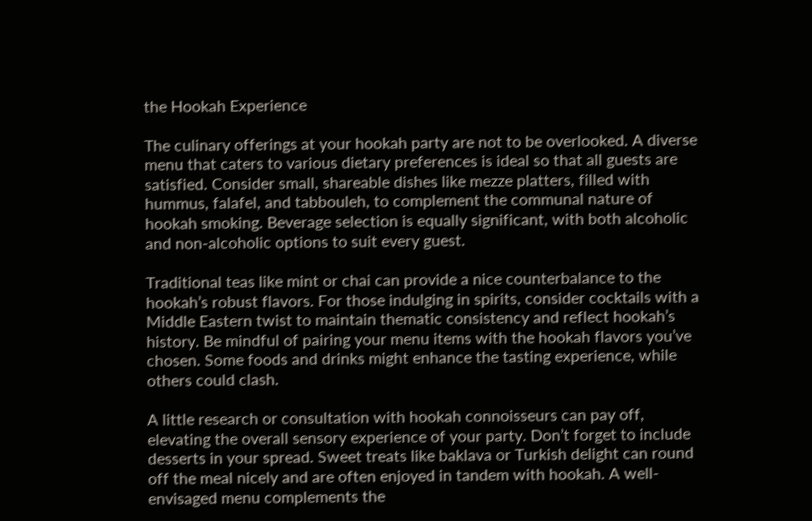the Hookah Experience

The culinary offerings at your hookah party are not to be overlooked. A diverse menu that caters to various dietary preferences is ideal so that all guests are satisfied. Consider small, shareable dishes like mezze platters, filled with hummus, falafel, and tabbouleh, to complement the communal nature of hookah smoking. Beverage selection is equally significant, with both alcoholic and non-alcoholic options to suit every guest.

Traditional teas like mint or chai can provide a nice counterbalance to the hookah’s robust flavors. For those indulging in spirits, consider cocktails with a Middle Eastern twist to maintain thematic consistency and reflect hookah’s history. Be mindful of pairing your menu items with the hookah flavors you’ve chosen. Some foods and drinks might enhance the tasting experience, while others could clash.

A little research or consultation with hookah connoisseurs can pay off, elevating the overall sensory experience of your party. Don’t forget to include desserts in your spread. Sweet treats like baklava or Turkish delight can round off the meal nicely and are often enjoyed in tandem with hookah. A well-envisaged menu complements the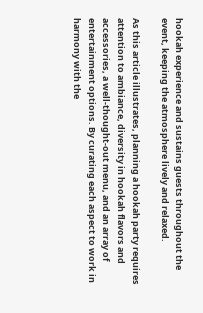hookah experience and sustains guests throughout the event, keeping the atmosphere lively and relaxed.

As this article illustrates, planning a hookah party requires attention to ambiance, diversity in hookah flavors and accessories, a well-thought-out menu, and an array of entertainment options. By curating each aspect to work in harmony with the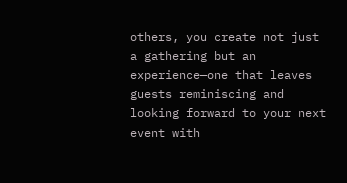others, you create not just a gathering but an experience—one that leaves guests reminiscing and looking forward to your next event with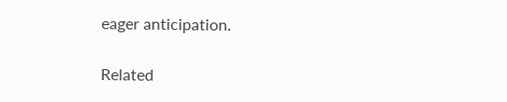eager anticipation.

Related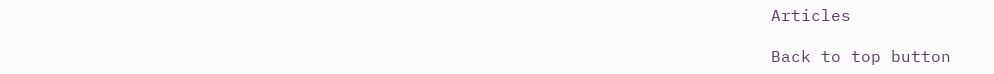Articles

Back to top button